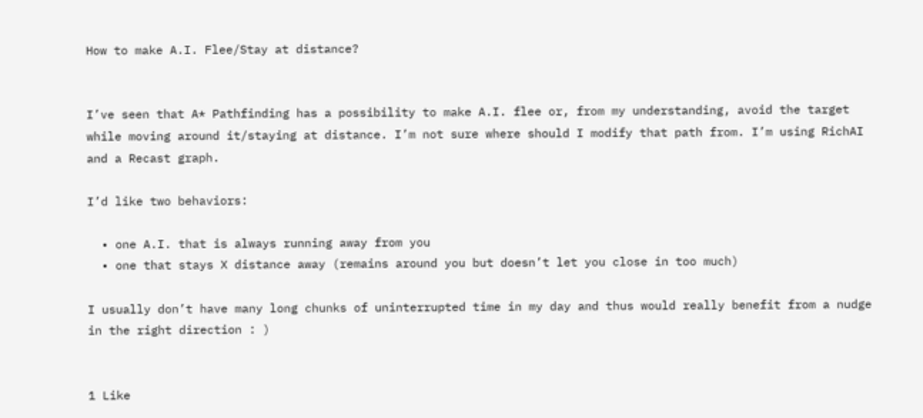How to make A.I. Flee/Stay at distance?


I’ve seen that A* Pathfinding has a possibility to make A.I. flee or, from my understanding, avoid the target while moving around it/staying at distance. I’m not sure where should I modify that path from. I’m using RichAI and a Recast graph.

I’d like two behaviors:

  • one A.I. that is always running away from you
  • one that stays X distance away (remains around you but doesn’t let you close in too much)

I usually don’t have many long chunks of uninterrupted time in my day and thus would really benefit from a nudge in the right direction : )


1 Like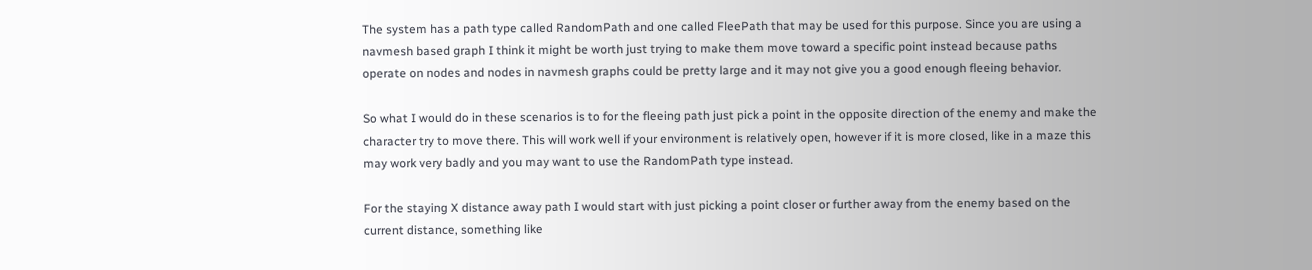The system has a path type called RandomPath and one called FleePath that may be used for this purpose. Since you are using a navmesh based graph I think it might be worth just trying to make them move toward a specific point instead because paths operate on nodes and nodes in navmesh graphs could be pretty large and it may not give you a good enough fleeing behavior.

So what I would do in these scenarios is to for the fleeing path just pick a point in the opposite direction of the enemy and make the character try to move there. This will work well if your environment is relatively open, however if it is more closed, like in a maze this may work very badly and you may want to use the RandomPath type instead.

For the staying X distance away path I would start with just picking a point closer or further away from the enemy based on the current distance, something like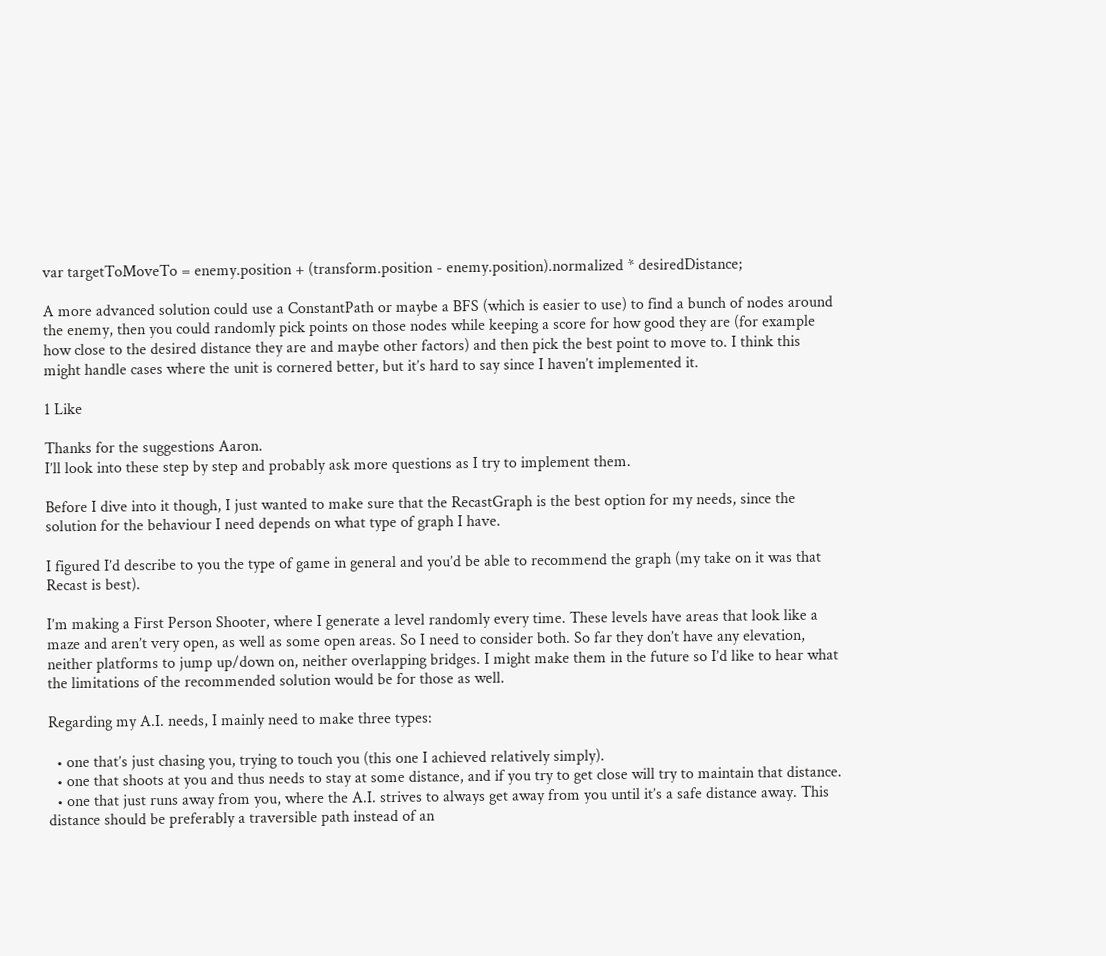var targetToMoveTo = enemy.position + (transform.position - enemy.position).normalized * desiredDistance;

A more advanced solution could use a ConstantPath or maybe a BFS (which is easier to use) to find a bunch of nodes around the enemy, then you could randomly pick points on those nodes while keeping a score for how good they are (for example how close to the desired distance they are and maybe other factors) and then pick the best point to move to. I think this might handle cases where the unit is cornered better, but it’s hard to say since I haven’t implemented it.

1 Like

Thanks for the suggestions Aaron.
I’ll look into these step by step and probably ask more questions as I try to implement them.

Before I dive into it though, I just wanted to make sure that the RecastGraph is the best option for my needs, since the solution for the behaviour I need depends on what type of graph I have.

I figured I’d describe to you the type of game in general and you’d be able to recommend the graph (my take on it was that Recast is best).

I’m making a First Person Shooter, where I generate a level randomly every time. These levels have areas that look like a maze and aren’t very open, as well as some open areas. So I need to consider both. So far they don’t have any elevation, neither platforms to jump up/down on, neither overlapping bridges. I might make them in the future so I’d like to hear what the limitations of the recommended solution would be for those as well.

Regarding my A.I. needs, I mainly need to make three types:

  • one that’s just chasing you, trying to touch you (this one I achieved relatively simply).
  • one that shoots at you and thus needs to stay at some distance, and if you try to get close will try to maintain that distance.
  • one that just runs away from you, where the A.I. strives to always get away from you until it’s a safe distance away. This distance should be preferably a traversible path instead of an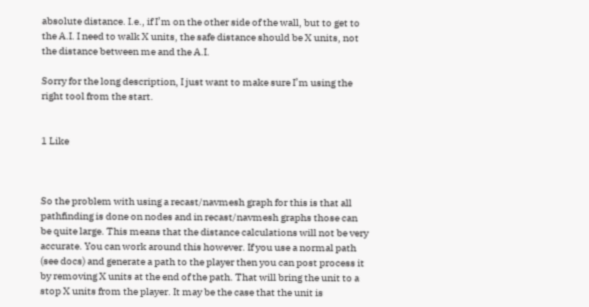absolute distance. I.e., if I’m on the other side of the wall, but to get to the A.I. I need to walk X units, the safe distance should be X units, not the distance between me and the A.I.

Sorry for the long description, I just want to make sure I’m using the right tool from the start.


1 Like



So the problem with using a recast/navmesh graph for this is that all pathfinding is done on nodes and in recast/navmesh graphs those can be quite large. This means that the distance calculations will not be very accurate. You can work around this however. If you use a normal path (see docs) and generate a path to the player then you can post process it by removing X units at the end of the path. That will bring the unit to a stop X units from the player. It may be the case that the unit is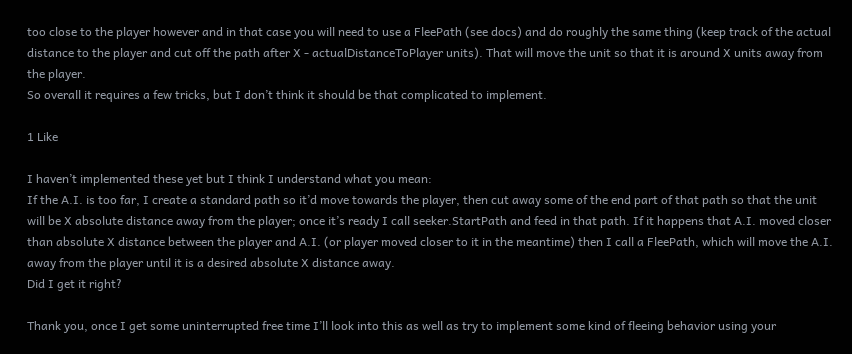too close to the player however and in that case you will need to use a FleePath (see docs) and do roughly the same thing (keep track of the actual distance to the player and cut off the path after X - actualDistanceToPlayer units). That will move the unit so that it is around X units away from the player.
So overall it requires a few tricks, but I don’t think it should be that complicated to implement.

1 Like

I haven’t implemented these yet but I think I understand what you mean:
If the A.I. is too far, I create a standard path so it’d move towards the player, then cut away some of the end part of that path so that the unit will be X absolute distance away from the player; once it’s ready I call seeker.StartPath and feed in that path. If it happens that A.I. moved closer than absolute X distance between the player and A.I. (or player moved closer to it in the meantime) then I call a FleePath, which will move the A.I. away from the player until it is a desired absolute X distance away.
Did I get it right?

Thank you, once I get some uninterrupted free time I’ll look into this as well as try to implement some kind of fleeing behavior using your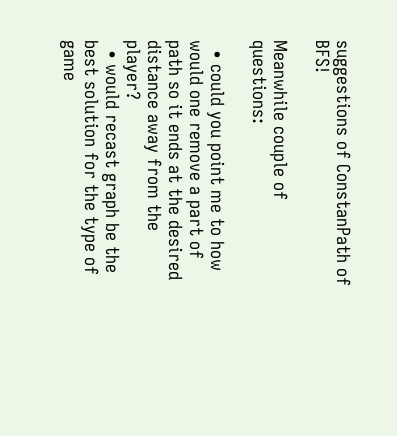suggestions of ConstanPath of BFS!

Meanwhile couple of questions:

  • could you point me to how would one remove a part of path so it ends at the desired distance away from the player?
  • would recast graph be the best solution for the type of game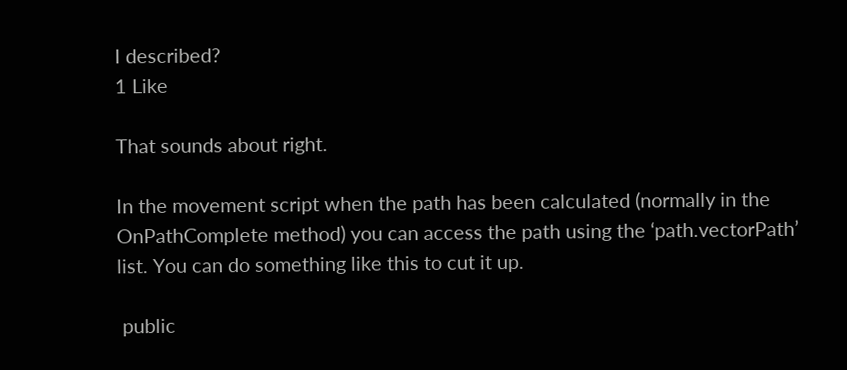I described?
1 Like

That sounds about right.

In the movement script when the path has been calculated (normally in the OnPathComplete method) you can access the path using the ‘path.vectorPath’ list. You can do something like this to cut it up.

 public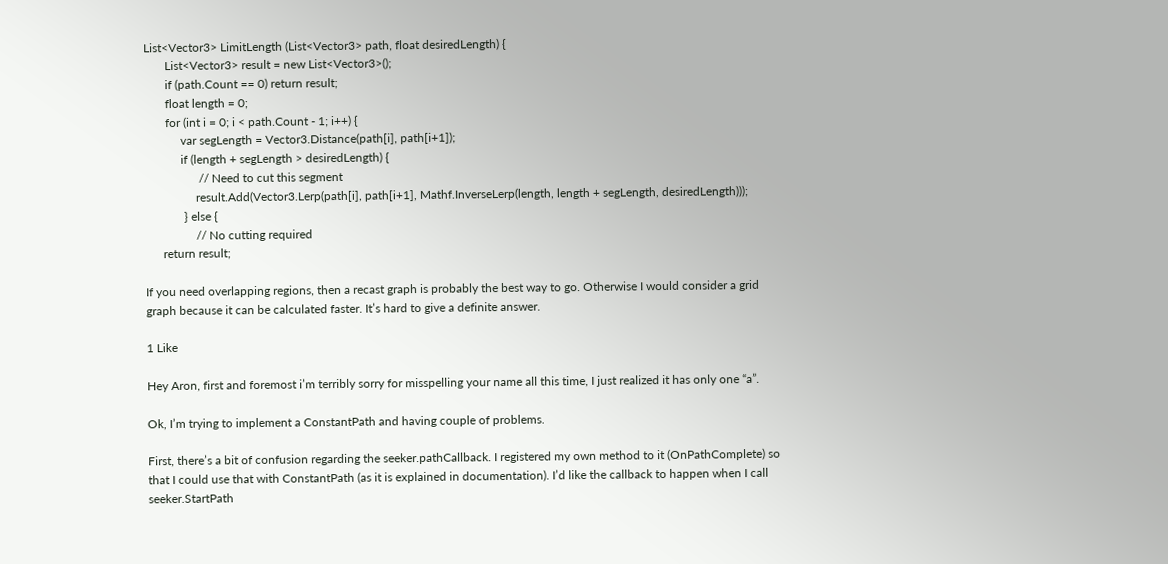List<Vector3> LimitLength (List<Vector3> path, float desiredLength) {
       List<Vector3> result = new List<Vector3>();
       if (path.Count == 0) return result;
       float length = 0;
       for (int i = 0; i < path.Count - 1; i++) {
            var segLength = Vector3.Distance(path[i], path[i+1]);
            if (length + segLength > desiredLength) {
                  // Need to cut this segment
                 result.Add(Vector3.Lerp(path[i], path[i+1], Mathf.InverseLerp(length, length + segLength, desiredLength)));
             } else {
                 // No cutting required
      return result;

If you need overlapping regions, then a recast graph is probably the best way to go. Otherwise I would consider a grid graph because it can be calculated faster. It’s hard to give a definite answer.

1 Like

Hey Aron, first and foremost i’m terribly sorry for misspelling your name all this time, I just realized it has only one “a”.

Ok, I’m trying to implement a ConstantPath and having couple of problems.

First, there’s a bit of confusion regarding the seeker.pathCallback. I registered my own method to it (OnPathComplete) so that I could use that with ConstantPath (as it is explained in documentation). I’d like the callback to happen when I call seeker.StartPath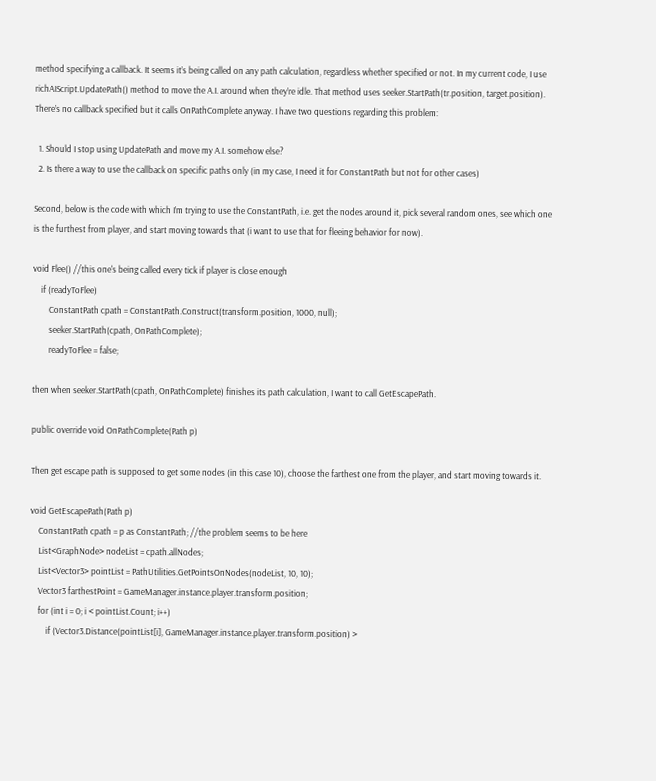method specifying a callback. It seems it’s being called on any path calculation, regardless whether specified or not. In my current code, I use richAIScript.UpdatePath() method to move the A.I. around when they’re idle. That method uses seeker.StartPath(tr.position, target.position). There’s no callback specified but it calls OnPathComplete anyway. I have two questions regarding this problem:

  1. Should I stop using UpdatePath and move my A.I. somehow else?
  2. Is there a way to use the callback on specific paths only (in my case, I need it for ConstantPath but not for other cases)

Second, below is the code with which I’m trying to use the ConstantPath, i.e. get the nodes around it, pick several random ones, see which one is the furthest from player, and start moving towards that (i want to use that for fleeing behavior for now).

void Flee() //this one's being called every tick if player is close enough
    if (readyToFlee)
        ConstantPath cpath = ConstantPath.Construct(transform.position, 1000, null);
        seeker.StartPath(cpath, OnPathComplete);
        readyToFlee = false;

then when seeker.StartPath(cpath, OnPathComplete) finishes its path calculation, I want to call GetEscapePath.

public override void OnPathComplete(Path p)

Then get escape path is supposed to get some nodes (in this case 10), choose the farthest one from the player, and start moving towards it.

void GetEscapePath(Path p)
    ConstantPath cpath = p as ConstantPath; //the problem seems to be here
    List<GraphNode> nodeList = cpath.allNodes;
    List<Vector3> pointList = PathUtilities.GetPointsOnNodes(nodeList, 10, 10);
    Vector3 farthestPoint = GameManager.instance.player.transform.position;
    for (int i = 0; i < pointList.Count; i++)
        if (Vector3.Distance(pointList[i], GameManager.instance.player.transform.position) >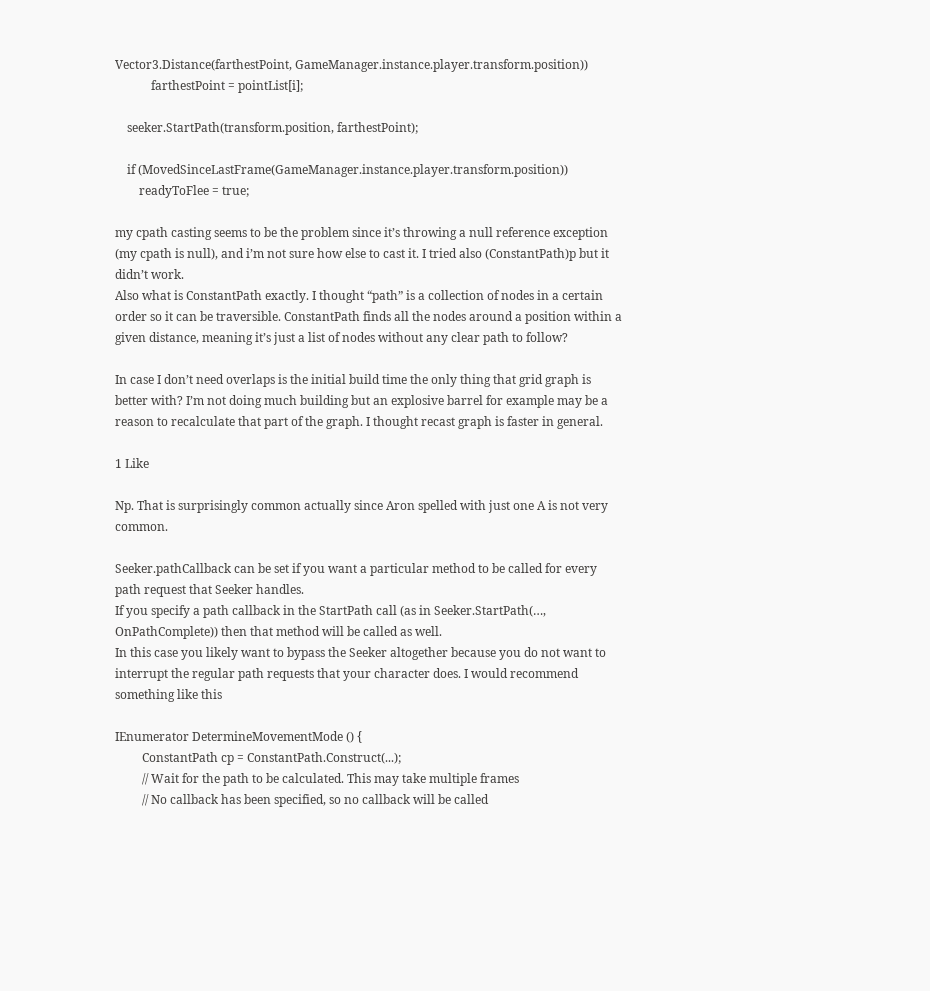Vector3.Distance(farthestPoint, GameManager.instance.player.transform.position))
            farthestPoint = pointList[i];

    seeker.StartPath(transform.position, farthestPoint);

    if (MovedSinceLastFrame(GameManager.instance.player.transform.position))
        readyToFlee = true;

my cpath casting seems to be the problem since it’s throwing a null reference exception (my cpath is null), and i’m not sure how else to cast it. I tried also (ConstantPath)p but it didn’t work.
Also what is ConstantPath exactly. I thought “path” is a collection of nodes in a certain order so it can be traversible. ConstantPath finds all the nodes around a position within a given distance, meaning it’s just a list of nodes without any clear path to follow?

In case I don’t need overlaps is the initial build time the only thing that grid graph is better with? I’m not doing much building but an explosive barrel for example may be a reason to recalculate that part of the graph. I thought recast graph is faster in general.

1 Like

Np. That is surprisingly common actually since Aron spelled with just one A is not very common.

Seeker.pathCallback can be set if you want a particular method to be called for every path request that Seeker handles.
If you specify a path callback in the StartPath call (as in Seeker.StartPath(…, OnPathComplete)) then that method will be called as well.
In this case you likely want to bypass the Seeker altogether because you do not want to interrupt the regular path requests that your character does. I would recommend something like this

IEnumerator DetermineMovementMode () {
         ConstantPath cp = ConstantPath.Construct(...);
         // Wait for the path to be calculated. This may take multiple frames
         // No callback has been specified, so no callback will be called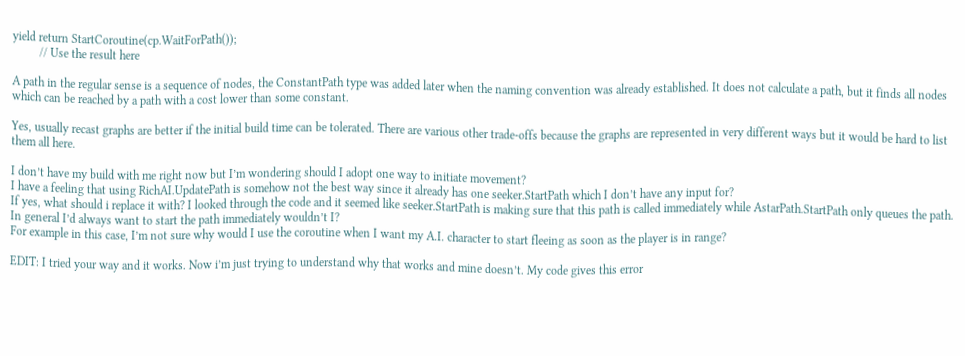yield return StartCoroutine(cp.WaitForPath());
         // Use the result here

A path in the regular sense is a sequence of nodes, the ConstantPath type was added later when the naming convention was already established. It does not calculate a path, but it finds all nodes which can be reached by a path with a cost lower than some constant.

Yes, usually recast graphs are better if the initial build time can be tolerated. There are various other trade-offs because the graphs are represented in very different ways but it would be hard to list them all here.

I don’t have my build with me right now but I’m wondering should I adopt one way to initiate movement?
I have a feeling that using RichAI.UpdatePath is somehow not the best way since it already has one seeker.StartPath which I don’t have any input for?
If yes, what should i replace it with? I looked through the code and it seemed like seeker.StartPath is making sure that this path is called immediately while AstarPath.StartPath only queues the path. In general I’d always want to start the path immediately wouldn’t I?
For example in this case, I’m not sure why would I use the coroutine when I want my A.I. character to start fleeing as soon as the player is in range?

EDIT: I tried your way and it works. Now i’m just trying to understand why that works and mine doesn’t. My code gives this error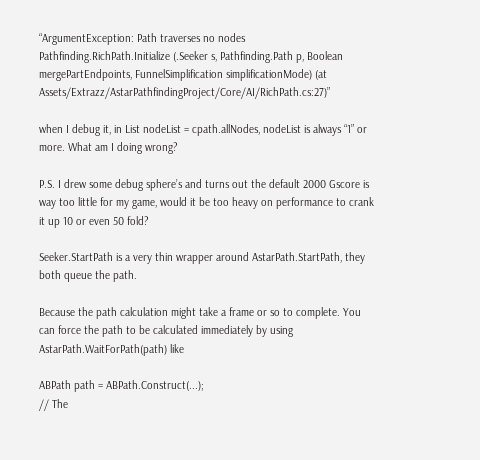“ArgumentException: Path traverses no nodes
Pathfinding.RichPath.Initialize (.Seeker s, Pathfinding.Path p, Boolean mergePartEndpoints, FunnelSimplification simplificationMode) (at Assets/Extrazz/AstarPathfindingProject/Core/AI/RichPath.cs:27)”

when I debug it, in List nodeList = cpath.allNodes, nodeList is always “1” or more. What am I doing wrong?

P.S. I drew some debug sphere’s and turns out the default 2000 Gscore is way too little for my game, would it be too heavy on performance to crank it up 10 or even 50 fold?

Seeker.StartPath is a very thin wrapper around AstarPath.StartPath, they both queue the path.

Because the path calculation might take a frame or so to complete. You can force the path to be calculated immediately by using AstarPath.WaitForPath(path) like

ABPath path = ABPath.Construct(...);
// The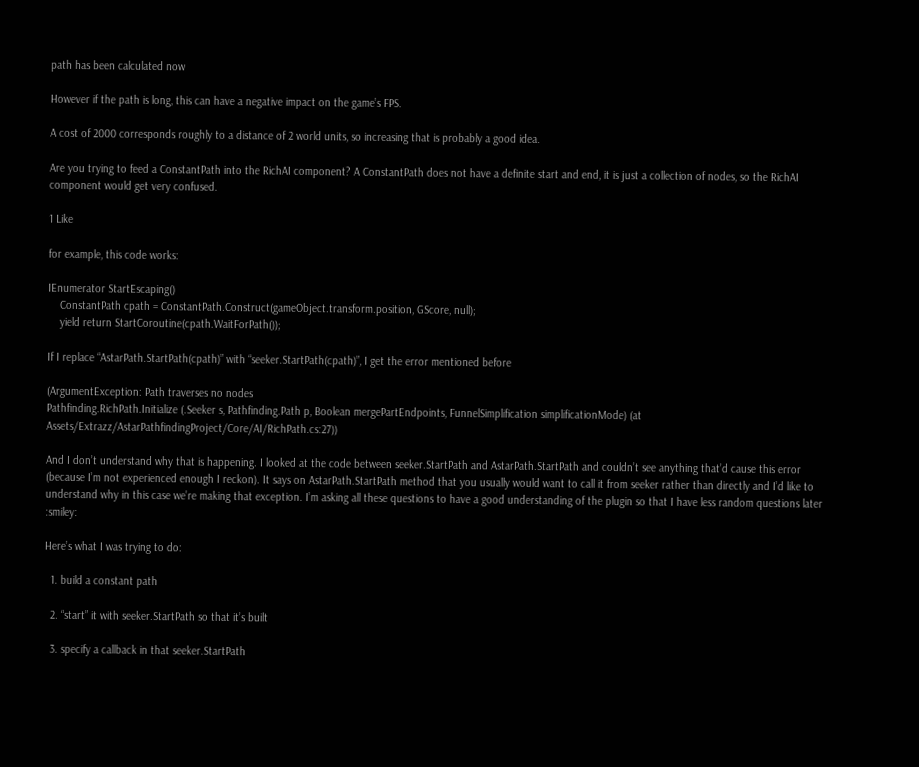path has been calculated now

However if the path is long, this can have a negative impact on the game’s FPS.

A cost of 2000 corresponds roughly to a distance of 2 world units, so increasing that is probably a good idea.

Are you trying to feed a ConstantPath into the RichAI component? A ConstantPath does not have a definite start and end, it is just a collection of nodes, so the RichAI component would get very confused.

1 Like

for example, this code works:

IEnumerator StartEscaping()
    ConstantPath cpath = ConstantPath.Construct(gameObject.transform.position, GScore, null);
    yield return StartCoroutine(cpath.WaitForPath());

If I replace “AstarPath.StartPath(cpath)” with “seeker.StartPath(cpath)”, I get the error mentioned before

(ArgumentException: Path traverses no nodes
Pathfinding.RichPath.Initialize (.Seeker s, Pathfinding.Path p, Boolean mergePartEndpoints, FunnelSimplification simplificationMode) (at Assets/Extrazz/AstarPathfindingProject/Core/AI/RichPath.cs:27))

And I don’t understand why that is happening. I looked at the code between seeker.StartPath and AstarPath.StartPath and couldn’t see anything that’d cause this error (because I’m not experienced enough I reckon). It says on AstarPath.StartPath method that you usually would want to call it from seeker rather than directly and I’d like to understand why in this case we’re making that exception. I’m asking all these questions to have a good understanding of the plugin so that I have less random questions later :smiley:

Here’s what I was trying to do:

  1. build a constant path

  2. “start” it with seeker.StartPath so that it’s built

  3. specify a callback in that seeker.StartPath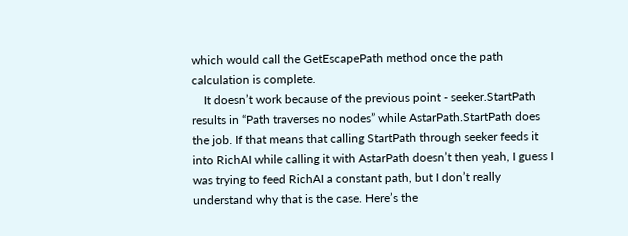which would call the GetEscapePath method once the path calculation is complete.
    It doesn’t work because of the previous point - seeker.StartPath results in “Path traverses no nodes” while AstarPath.StartPath does the job. If that means that calling StartPath through seeker feeds it into RichAI while calling it with AstarPath doesn’t then yeah, I guess I was trying to feed RichAI a constant path, but I don’t really understand why that is the case. Here’s the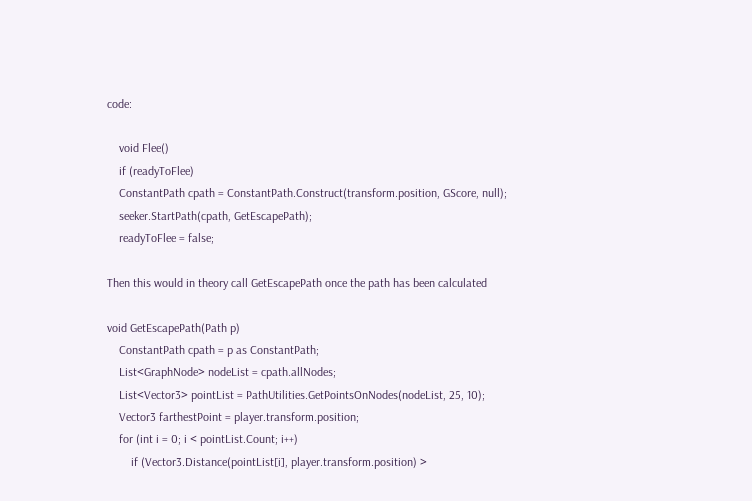code:

    void Flee()
    if (readyToFlee)
    ConstantPath cpath = ConstantPath.Construct(transform.position, GScore, null);
    seeker.StartPath(cpath, GetEscapePath);
    readyToFlee = false;

Then this would in theory call GetEscapePath once the path has been calculated

void GetEscapePath(Path p)
    ConstantPath cpath = p as ConstantPath;
    List<GraphNode> nodeList = cpath.allNodes;
    List<Vector3> pointList = PathUtilities.GetPointsOnNodes(nodeList, 25, 10);
    Vector3 farthestPoint = player.transform.position;
    for (int i = 0; i < pointList.Count; i++)
        if (Vector3.Distance(pointList[i], player.transform.position) >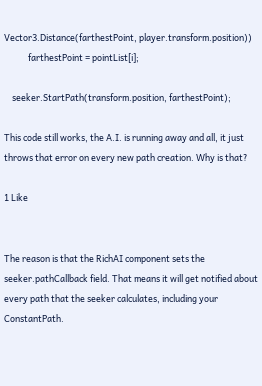Vector3.Distance(farthestPoint, player.transform.position))
            farthestPoint = pointList[i];

    seeker.StartPath(transform.position, farthestPoint);

This code still works, the A.I. is running away and all, it just throws that error on every new path creation. Why is that?

1 Like


The reason is that the RichAI component sets the seeker.pathCallback field. That means it will get notified about every path that the seeker calculates, including your ConstantPath.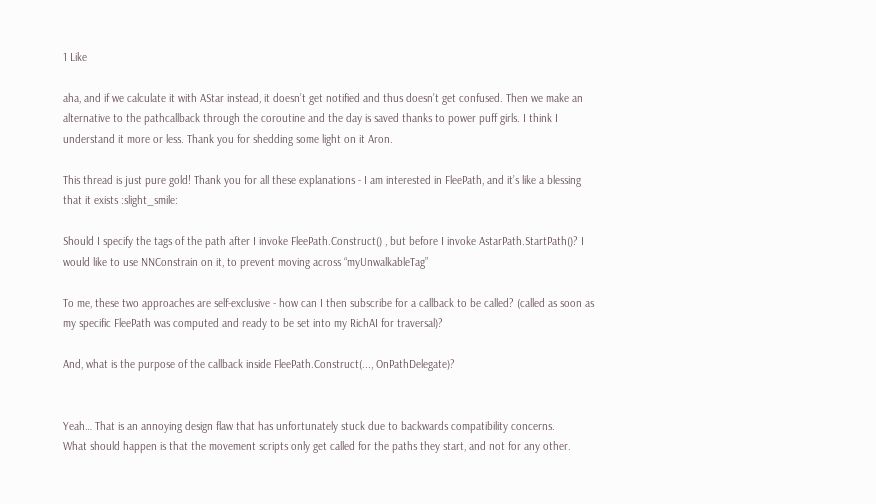1 Like

aha, and if we calculate it with AStar instead, it doesn’t get notified and thus doesn’t get confused. Then we make an alternative to the pathcallback through the coroutine and the day is saved thanks to power puff girls. I think I understand it more or less. Thank you for shedding some light on it Aron.

This thread is just pure gold! Thank you for all these explanations - I am interested in FleePath, and it’s like a blessing that it exists :slight_smile:

Should I specify the tags of the path after I invoke FleePath.Construct() , but before I invoke AstarPath.StartPath()? I would like to use NNConstrain on it, to prevent moving across “myUnwalkableTag”

To me, these two approaches are self-exclusive - how can I then subscribe for a callback to be called? (called as soon as my specific FleePath was computed and ready to be set into my RichAI for traversal)?

And, what is the purpose of the callback inside FleePath.Construct(..., OnPathDelegate)?


Yeah… That is an annoying design flaw that has unfortunately stuck due to backwards compatibility concerns.
What should happen is that the movement scripts only get called for the paths they start, and not for any other.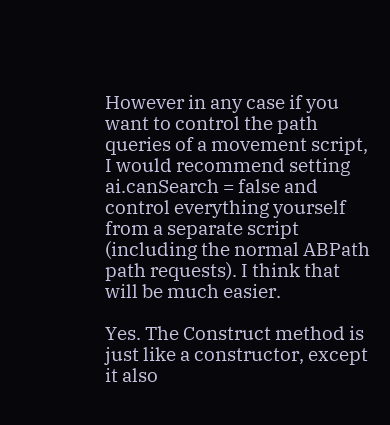However in any case if you want to control the path queries of a movement script, I would recommend setting ai.canSearch = false and control everything yourself from a separate script (including the normal ABPath path requests). I think that will be much easier.

Yes. The Construct method is just like a constructor, except it also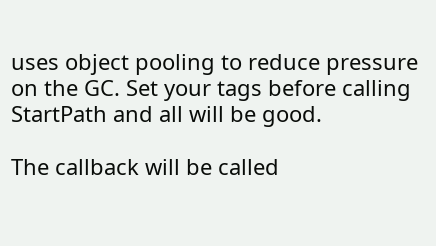uses object pooling to reduce pressure on the GC. Set your tags before calling StartPath and all will be good.

The callback will be called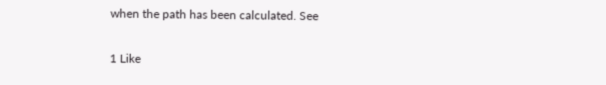when the path has been calculated. See

1 Like